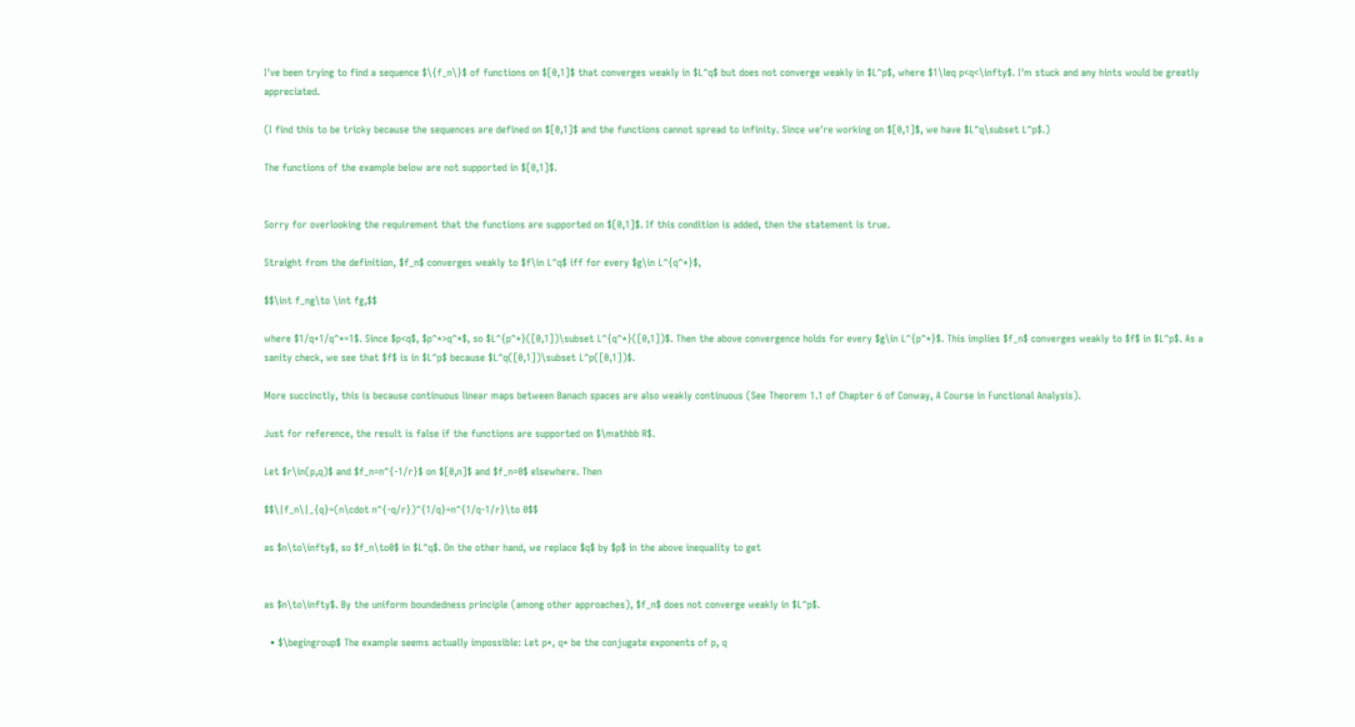I've been trying to find a sequence $\{f_n\}$ of functions on $[0,1]$ that converges weakly in $L^q$ but does not converge weakly in $L^p$, where $1\leq p<q<\infty$. I'm stuck and any hints would be greatly appreciated.

(I find this to be tricky because the sequences are defined on $[0,1]$ and the functions cannot spread to infinity. Since we're working on $[0,1]$, we have $L^q\subset L^p$.)

The functions of the example below are not supported in $[0,1]$.


Sorry for overlooking the requirement that the functions are supported on $[0,1]$. If this condition is added, then the statement is true.

Straight from the definition, $f_n$ converges weakly to $f\in L^q$ iff for every $g\in L^{q^*}$,

$$\int f_ng\to \int fg,$$

where $1/q+1/q^*=1$. Since $p<q$, $p^*>q^*$, so $L^{p^*}([0,1])\subset L^{q^*}([0,1])$. Then the above convergence holds for every $g\in L^{p^*}$. This implies $f_n$ converges weakly to $f$ in $L^p$. As a sanity check, we see that $f$ is in $L^p$ because $L^q([0,1])\subset L^p([0,1])$.

More succinctly, this is because continuous linear maps between Banach spaces are also weakly continuous (See Theorem 1.1 of Chapter 6 of Conway, A Course in Functional Analysis).

Just for reference, the result is false if the functions are supported on $\mathbb R$.

Let $r\in(p,q)$ and $f_n=n^{-1/r}$ on $[0,n]$ and $f_n=0$ elsewhere. Then

$$\|f_n\|_{q}=(n\cdot n^{-q/r})^{1/q}=n^{1/q-1/r}\to 0$$

as $n\to\infty$, so $f_n\to0$ in $L^q$. On the other hand, we replace $q$ by $p$ in the above inequality to get


as $n\to\infty$. By the uniform boundedness principle (among other approaches), $f_n$ does not converge weakly in $L^p$.

  • $\begingroup$ The example seems actually impossible: Let p*, q* be the conjugate exponents of p, q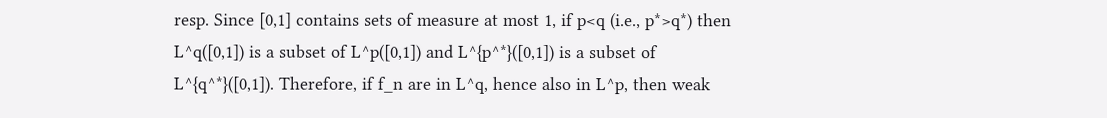resp. Since [0,1] contains sets of measure at most 1, if p<q (i.e., p*>q*) then L^q([0,1]) is a subset of L^p([0,1]) and L^{p^*}([0,1]) is a subset of L^{q^*}([0,1]). Therefore, if f_n are in L^q, hence also in L^p, then weak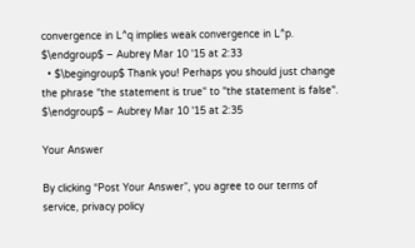convergence in L^q implies weak convergence in L^p. $\endgroup$ – Aubrey Mar 10 '15 at 2:33
  • $\begingroup$ Thank you! Perhaps you should just change the phrase "the statement is true" to "the statement is false". $\endgroup$ – Aubrey Mar 10 '15 at 2:35

Your Answer

By clicking “Post Your Answer”, you agree to our terms of service, privacy policy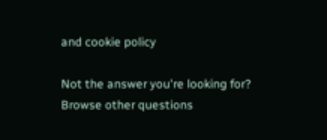and cookie policy

Not the answer you're looking for? Browse other questions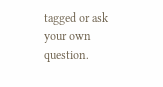tagged or ask your own question.